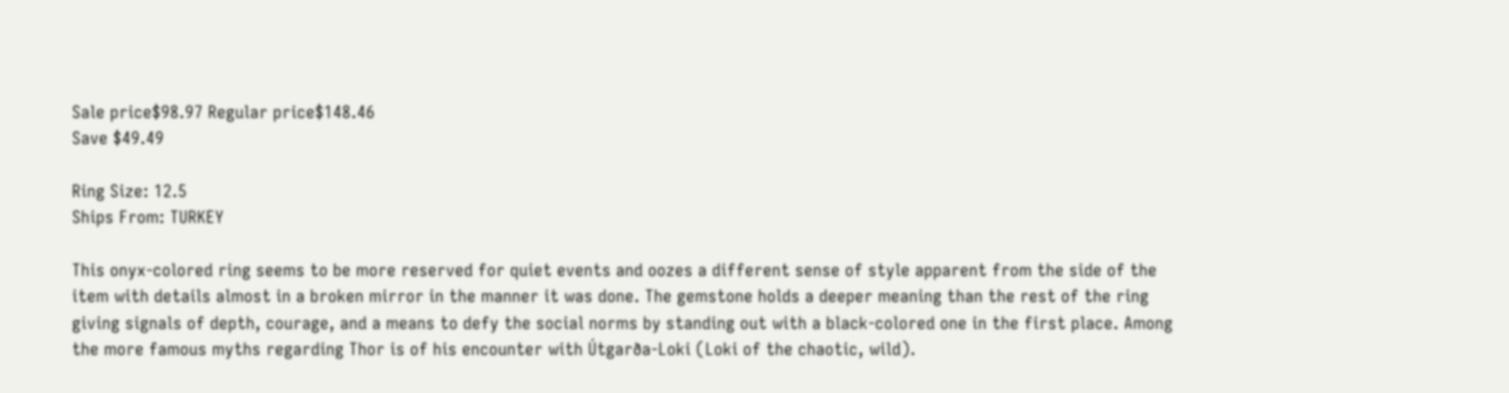Sale price$98.97 Regular price$148.46
Save $49.49

Ring Size: 12.5
Ships From: TURKEY

This onyx-colored ring seems to be more reserved for quiet events and oozes a different sense of style apparent from the side of the item with details almost in a broken mirror in the manner it was done. The gemstone holds a deeper meaning than the rest of the ring giving signals of depth, courage, and a means to defy the social norms by standing out with a black-colored one in the first place. Among the more famous myths regarding Thor is of his encounter with Útgarða-Loki (Loki of the chaotic, wild).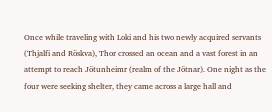Once while traveling with Loki and his two newly acquired servants (Thjalfi and Röskva), Thor crossed an ocean and a vast forest in an attempt to reach Jötunheimr (realm of the Jötnar). One night as the four were seeking shelter, they came across a large hall and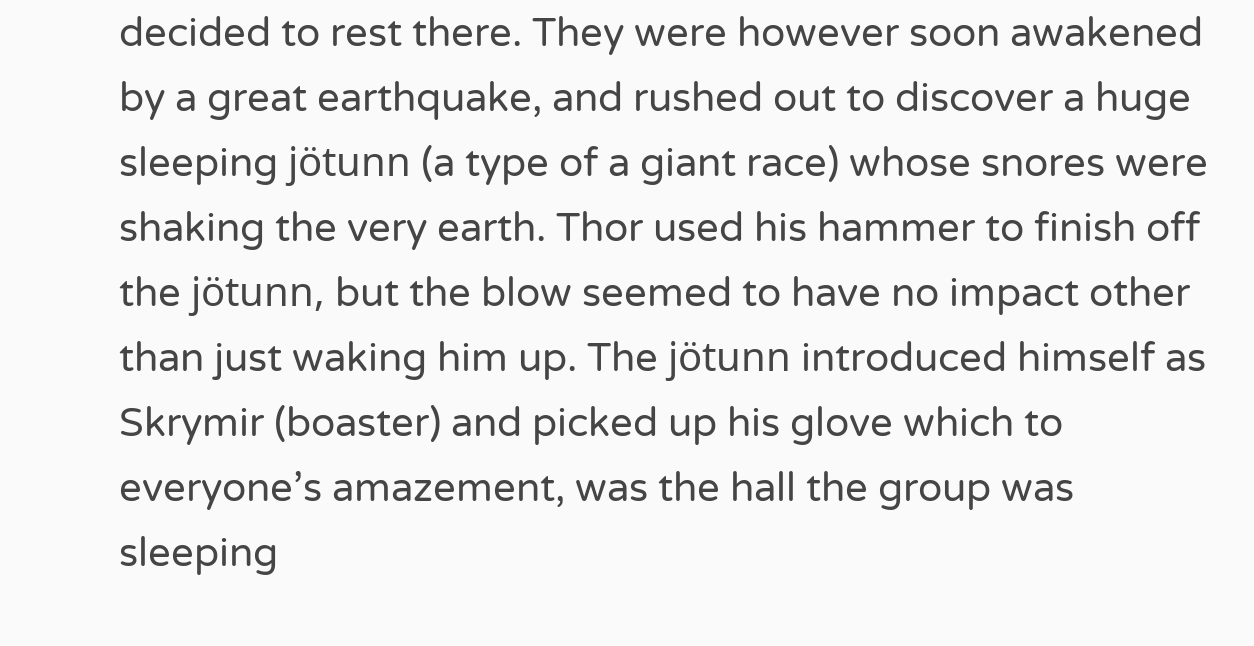decided to rest there. They were however soon awakened by a great earthquake, and rushed out to discover a huge sleeping jötunn (a type of a giant race) whose snores were shaking the very earth. Thor used his hammer to finish off the jötunn, but the blow seemed to have no impact other than just waking him up. The jötunn introduced himself as Skrymir (boaster) and picked up his glove which to everyone’s amazement, was the hall the group was sleeping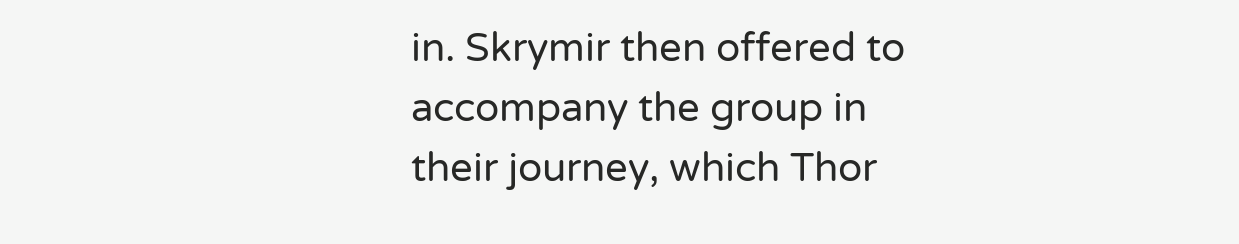in. Skrymir then offered to accompany the group in their journey, which Thor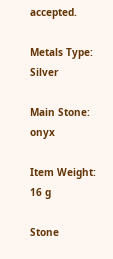accepted.

Metals Type: Silver

Main Stone: onyx

Item Weight: 16 g

Stone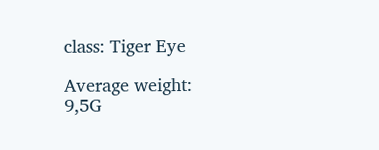class: Tiger Eye

Average weight: 9,5G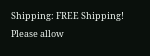Shipping: FREE Shipping! Please allow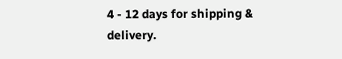4 - 12 days for shipping & delivery.